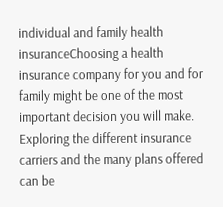individual and family health insuranceChoosing a health insurance company for you and for family might be one of the most important decision you will make. Exploring the different insurance carriers and the many plans offered can be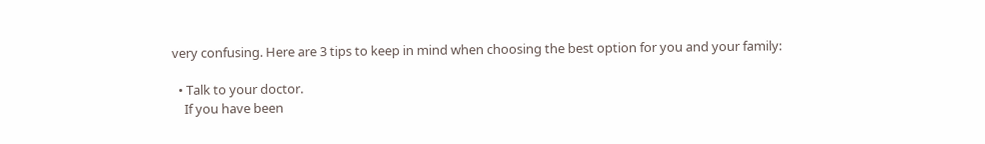very confusing. Here are 3 tips to keep in mind when choosing the best option for you and your family:

  • Talk to your doctor.
    If you have been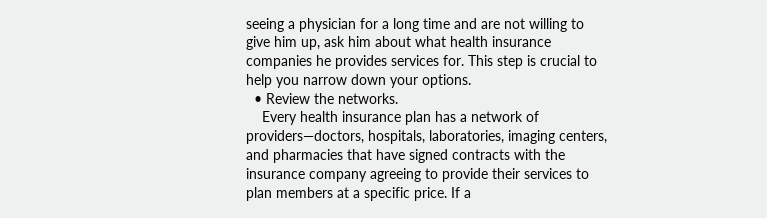seeing a physician for a long time and are not willing to give him up, ask him about what health insurance companies he provides services for. This step is crucial to help you narrow down your options.
  • Review the networks.
    Every health insurance plan has a network of providers—doctors, hospitals, laboratories, imaging centers, and pharmacies that have signed contracts with the insurance company agreeing to provide their services to plan members at a specific price. If a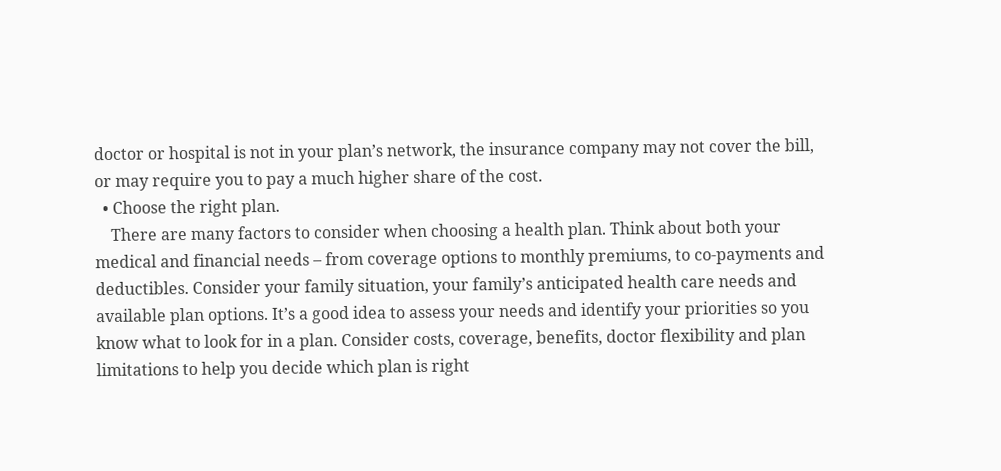doctor or hospital is not in your plan’s network, the insurance company may not cover the bill, or may require you to pay a much higher share of the cost.
  • Choose the right plan.
    There are many factors to consider when choosing a health plan. Think about both your medical and financial needs – from coverage options to monthly premiums, to co-payments and deductibles. Consider your family situation, your family’s anticipated health care needs and available plan options. It’s a good idea to assess your needs and identify your priorities so you know what to look for in a plan. Consider costs, coverage, benefits, doctor flexibility and plan limitations to help you decide which plan is right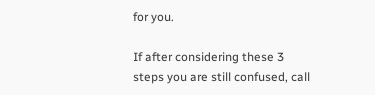for you.

If after considering these 3 steps you are still confused, call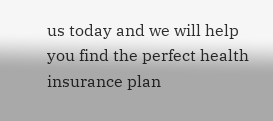us today and we will help you find the perfect health insurance plan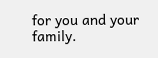for you and your family.